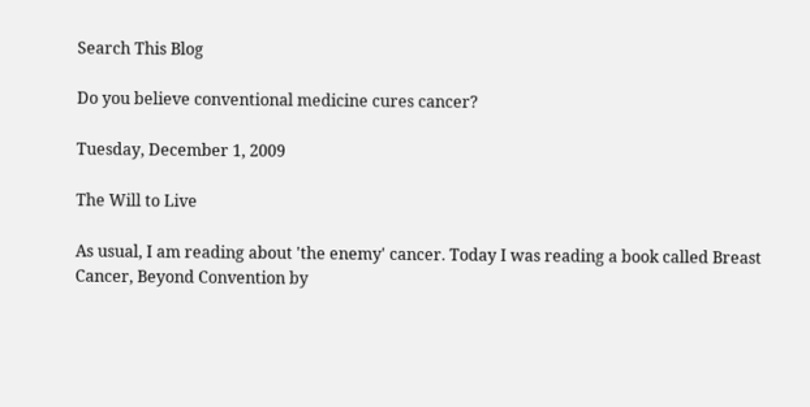Search This Blog

Do you believe conventional medicine cures cancer?

Tuesday, December 1, 2009

The Will to Live

As usual, I am reading about 'the enemy' cancer. Today I was reading a book called Breast Cancer, Beyond Convention by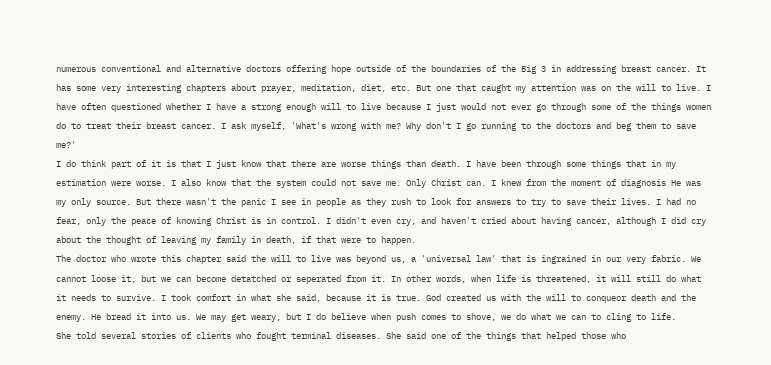numerous conventional and alternative doctors offering hope outside of the boundaries of the Big 3 in addressing breast cancer. It has some very interesting chapters about prayer, meditation, diet, etc. But one that caught my attention was on the will to live. I have often questioned whether I have a strong enough will to live because I just would not ever go through some of the things women do to treat their breast cancer. I ask myself, 'What's wrong with me? Why don't I go running to the doctors and beg them to save me?'
I do think part of it is that I just know that there are worse things than death. I have been through some things that in my estimation were worse. I also know that the system could not save me. Only Christ can. I knew from the moment of diagnosis He was my only source. But there wasn't the panic I see in people as they rush to look for answers to try to save their lives. I had no fear, only the peace of knowing Christ is in control. I didn't even cry, and haven't cried about having cancer, although I did cry about the thought of leaving my family in death, if that were to happen.
The doctor who wrote this chapter said the will to live was beyond us, a 'universal law' that is ingrained in our very fabric. We cannot loose it, but we can become detatched or seperated from it. In other words, when life is threatened, it will still do what it needs to survive. I took comfort in what she said, because it is true. God created us with the will to conqueor death and the enemy. He bread it into us. We may get weary, but I do believe when push comes to shove, we do what we can to cling to life.
She told several stories of clients who fought terminal diseases. She said one of the things that helped those who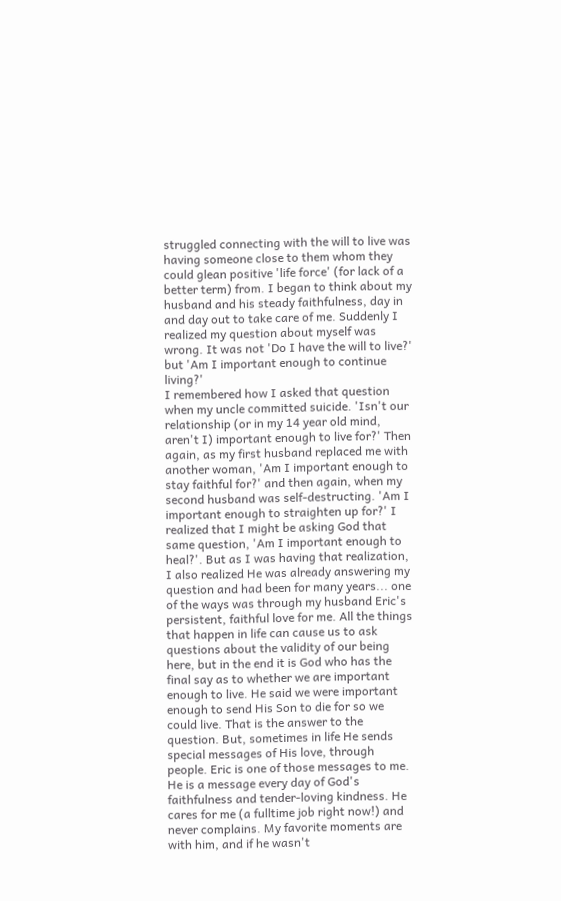struggled connecting with the will to live was having someone close to them whom they could glean positive 'life force' (for lack of a better term) from. I began to think about my husband and his steady faithfulness, day in and day out to take care of me. Suddenly I realized my question about myself was wrong. It was not 'Do I have the will to live?' but 'Am I important enough to continue living?'
I remembered how I asked that question when my uncle committed suicide. 'Isn't our relationship (or in my 14 year old mind, aren't I) important enough to live for?' Then again, as my first husband replaced me with another woman, 'Am I important enough to stay faithful for?' and then again, when my second husband was self-destructing. 'Am I important enough to straighten up for?' I realized that I might be asking God that same question, 'Am I important enough to heal?'. But as I was having that realization, I also realized He was already answering my question and had been for many years... one of the ways was through my husband Eric's persistent, faithful love for me. All the things that happen in life can cause us to ask questions about the validity of our being here, but in the end it is God who has the final say as to whether we are important enough to live. He said we were important enough to send His Son to die for so we could live. That is the answer to the question. But, sometimes in life He sends special messages of His love, through people. Eric is one of those messages to me. He is a message every day of God's faithfulness and tender-loving kindness. He cares for me (a fulltime job right now!) and never complains. My favorite moments are with him, and if he wasn't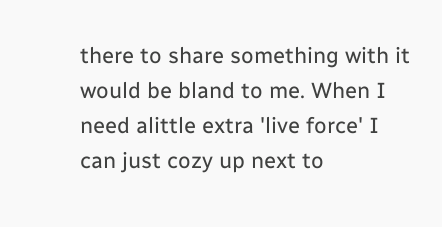there to share something with it would be bland to me. When I need alittle extra 'live force' I can just cozy up next to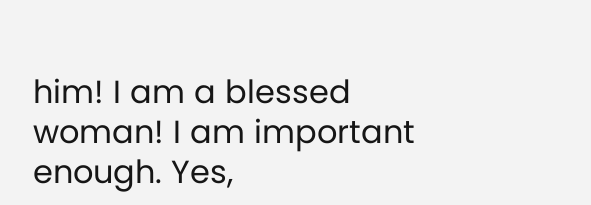him! I am a blessed woman! I am important enough. Yes,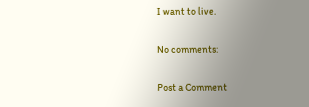I want to live.

No comments:

Post a Comment